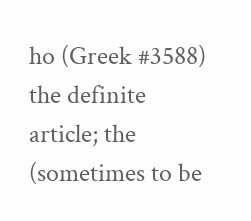ho (Greek #3588)
the definite article; the (sometimes to be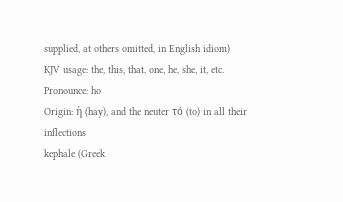supplied, at others omitted, in English idiom)
KJV usage: the, this, that, one, he, she, it, etc.
Pronounce: ho
Origin: ἡ (hay), and the neuter τό (to) in all their inflections
kephale (Greek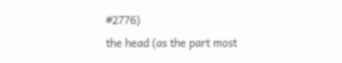#2776)
the head (as the part most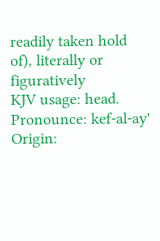readily taken hold of), literally or figuratively
KJV usage: head.
Pronounce: kef-al-ay'
Origin: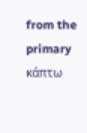from the primary κάπτω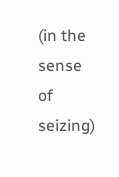(in the sense of seizing)